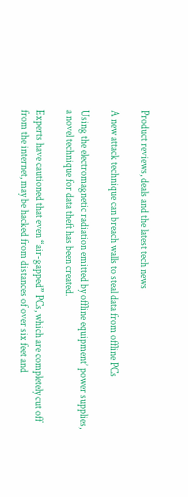Product reviews, deals and the latest tech news

A new attack technique can breach walls to steal data from offline PCs

Using the electromagnetic radiation emitted by offline equipment’ power supplies, a novel technique for data theft has been created.

Experts have cautioned that even “air-gapped” PCs, which are completely cut off from the internet, may be hacked from distances of over six feet and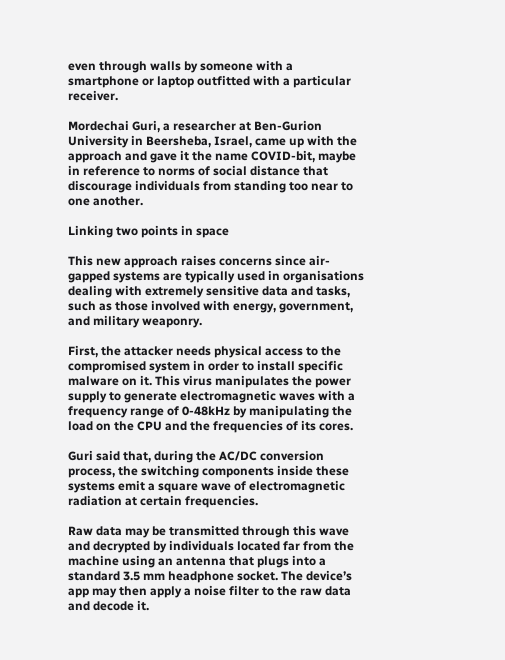even through walls by someone with a smartphone or laptop outfitted with a particular receiver.

Mordechai Guri, a researcher at Ben-Gurion University in Beersheba, Israel, came up with the approach and gave it the name COVID-bit, maybe in reference to norms of social distance that discourage individuals from standing too near to one another.

Linking two points in space

This new approach raises concerns since air-gapped systems are typically used in organisations dealing with extremely sensitive data and tasks, such as those involved with energy, government, and military weaponry.

First, the attacker needs physical access to the compromised system in order to install specific malware on it. This virus manipulates the power supply to generate electromagnetic waves with a frequency range of 0-48kHz by manipulating the load on the CPU and the frequencies of its cores.

Guri said that, during the AC/DC conversion process, the switching components inside these systems emit a square wave of electromagnetic radiation at certain frequencies.

Raw data may be transmitted through this wave and decrypted by individuals located far from the machine using an antenna that plugs into a standard 3.5 mm headphone socket. The device’s app may then apply a noise filter to the raw data and decode it.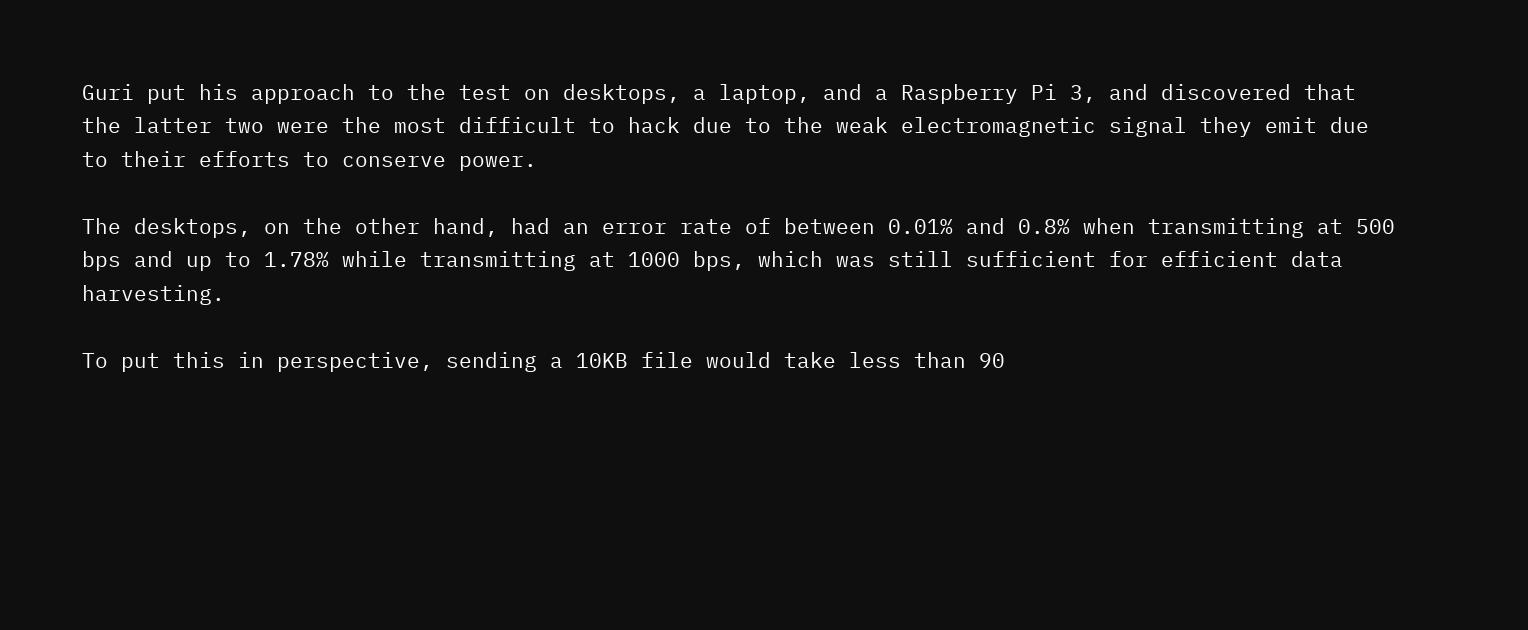Guri put his approach to the test on desktops, a laptop, and a Raspberry Pi 3, and discovered that the latter two were the most difficult to hack due to the weak electromagnetic signal they emit due to their efforts to conserve power.

The desktops, on the other hand, had an error rate of between 0.01% and 0.8% when transmitting at 500 bps and up to 1.78% while transmitting at 1000 bps, which was still sufficient for efficient data harvesting.

To put this in perspective, sending a 10KB file would take less than 90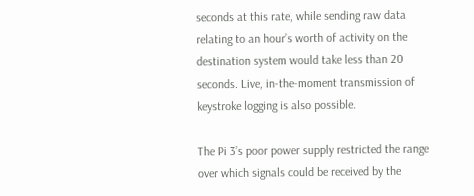seconds at this rate, while sending raw data relating to an hour’s worth of activity on the destination system would take less than 20 seconds. Live, in-the-moment transmission of keystroke logging is also possible.

The Pi 3’s poor power supply restricted the range over which signals could be received by the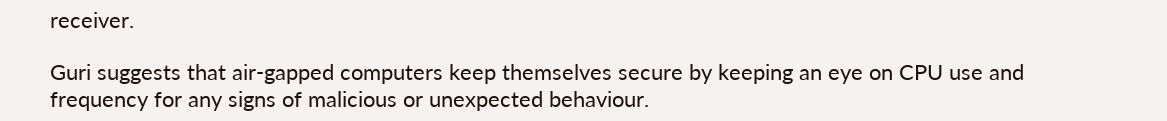receiver.

Guri suggests that air-gapped computers keep themselves secure by keeping an eye on CPU use and frequency for any signs of malicious or unexpected behaviour.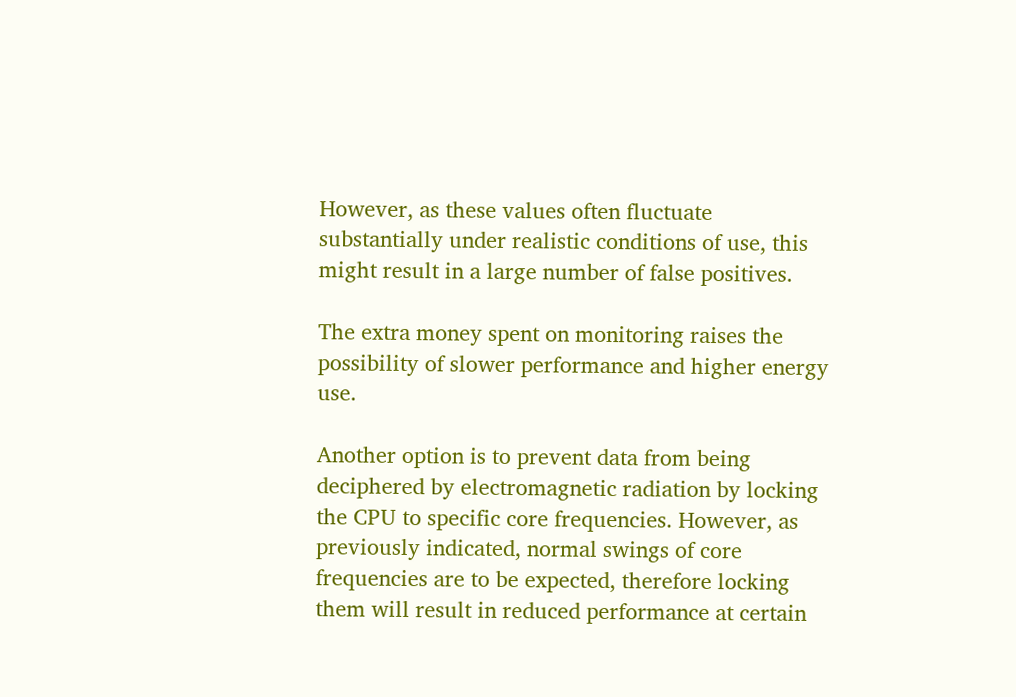However, as these values often fluctuate substantially under realistic conditions of use, this might result in a large number of false positives.

The extra money spent on monitoring raises the possibility of slower performance and higher energy use.

Another option is to prevent data from being deciphered by electromagnetic radiation by locking the CPU to specific core frequencies. However, as previously indicated, normal swings of core frequencies are to be expected, therefore locking them will result in reduced performance at certain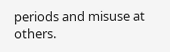periods and misuse at others.